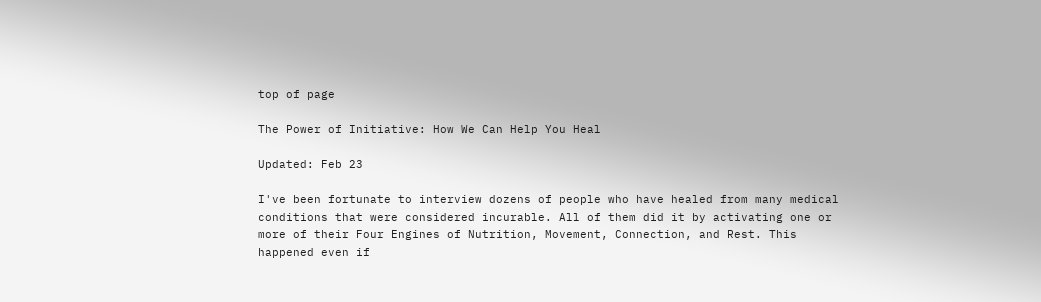top of page

The Power of Initiative: How We Can Help You Heal

Updated: Feb 23

I've been fortunate to interview dozens of people who have healed from many medical conditions that were considered incurable. All of them did it by activating one or more of their Four Engines of Nutrition, Movement, Connection, and Rest. This happened even if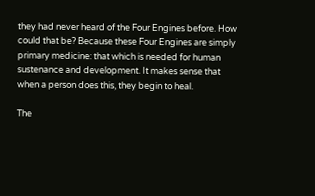they had never heard of the Four Engines before. How could that be? Because these Four Engines are simply primary medicine: that which is needed for human sustenance and development. It makes sense that when a person does this, they begin to heal.

The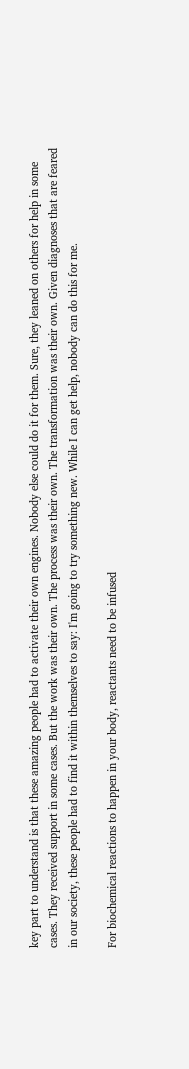key part to understand is that these amazing people had to activate their own engines. Nobody else could do it for them. Sure, they leaned on others for help in some cases. They received support in some cases. But the work was their own. The process was their own. The transformation was their own. Given diagnoses that are feared in our society, these people had to find it within themselves to say: I'm going to try something new. While I can get help, nobody can do this for me.

For biochemical reactions to happen in your body, reactants need to be infused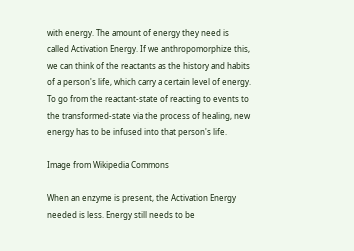with energy. The amount of energy they need is called Activation Energy. If we anthropomorphize this, we can think of the reactants as the history and habits of a person's life, which carry a certain level of energy. To go from the reactant-state of reacting to events to the transformed-state via the process of healing, new energy has to be infused into that person's life.

Image from Wikipedia Commons

When an enzyme is present, the Activation Energy needed is less. Energy still needs to be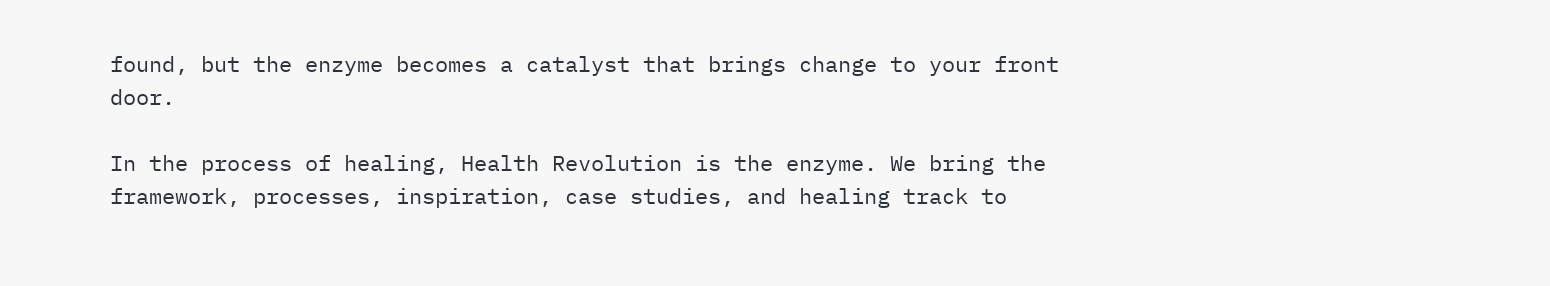found, but the enzyme becomes a catalyst that brings change to your front door.

In the process of healing, Health Revolution is the enzyme. We bring the framework, processes, inspiration, case studies, and healing track to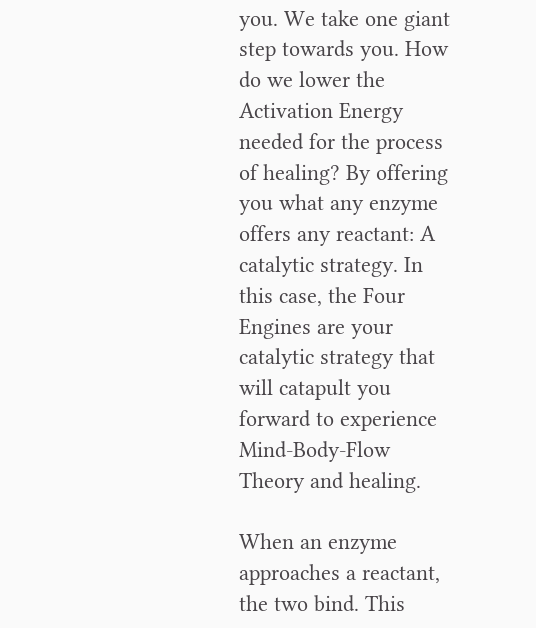you. We take one giant step towards you. How do we lower the Activation Energy needed for the process of healing? By offering you what any enzyme offers any reactant: A catalytic strategy. In this case, the Four Engines are your catalytic strategy that will catapult you forward to experience Mind-Body-Flow Theory and healing.

When an enzyme approaches a reactant, the two bind. This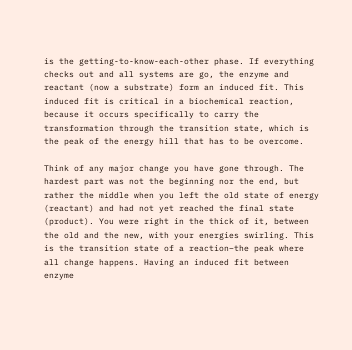is the getting-to-know-each-other phase. If everything checks out and all systems are go, the enzyme and reactant (now a substrate) form an induced fit. This induced fit is critical in a biochemical reaction, because it occurs specifically to carry the transformation through the transition state, which is the peak of the energy hill that has to be overcome.

Think of any major change you have gone through. The hardest part was not the beginning nor the end, but rather the middle when you left the old state of energy (reactant) and had not yet reached the final state (product). You were right in the thick of it, between the old and the new, with your energies swirling. This is the transition state of a reaction–the peak where all change happens. Having an induced fit between enzyme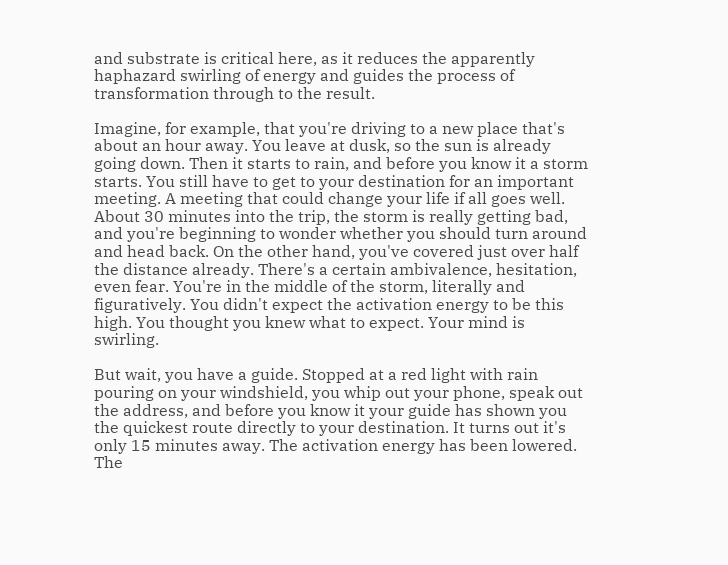and substrate is critical here, as it reduces the apparently haphazard swirling of energy and guides the process of transformation through to the result.

Imagine, for example, that you're driving to a new place that's about an hour away. You leave at dusk, so the sun is already going down. Then it starts to rain, and before you know it a storm starts. You still have to get to your destination for an important meeting. A meeting that could change your life if all goes well. About 30 minutes into the trip, the storm is really getting bad, and you're beginning to wonder whether you should turn around and head back. On the other hand, you've covered just over half the distance already. There's a certain ambivalence, hesitation, even fear. You're in the middle of the storm, literally and figuratively. You didn't expect the activation energy to be this high. You thought you knew what to expect. Your mind is swirling.

But wait, you have a guide. Stopped at a red light with rain pouring on your windshield, you whip out your phone, speak out the address, and before you know it your guide has shown you the quickest route directly to your destination. It turns out it's only 15 minutes away. The activation energy has been lowered. The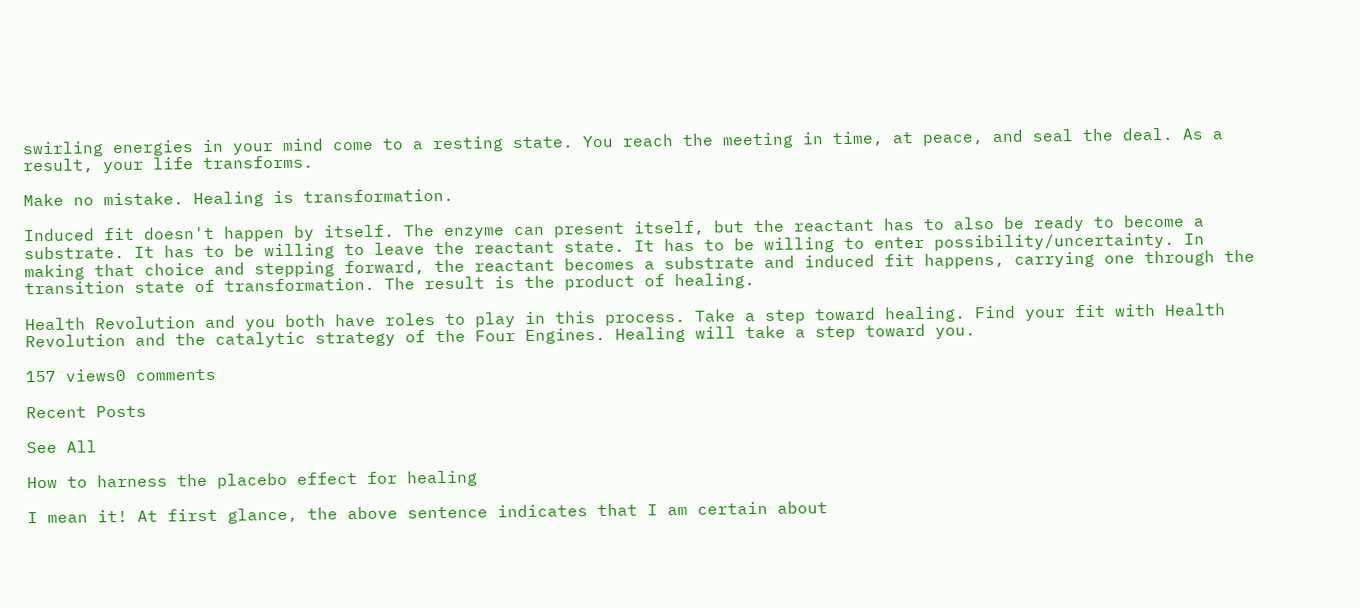swirling energies in your mind come to a resting state. You reach the meeting in time, at peace, and seal the deal. As a result, your life transforms.

Make no mistake. Healing is transformation.

Induced fit doesn't happen by itself. The enzyme can present itself, but the reactant has to also be ready to become a substrate. It has to be willing to leave the reactant state. It has to be willing to enter possibility/uncertainty. In making that choice and stepping forward, the reactant becomes a substrate and induced fit happens, carrying one through the transition state of transformation. The result is the product of healing.

Health Revolution and you both have roles to play in this process. Take a step toward healing. Find your fit with Health Revolution and the catalytic strategy of the Four Engines. Healing will take a step toward you.

157 views0 comments

Recent Posts

See All

How to harness the placebo effect for healing

I mean it! At first glance, the above sentence indicates that I am certain about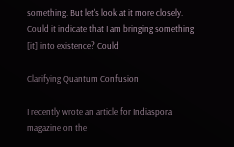something. But let's look at it more closely. Could it indicate that I am bringing something [it] into existence? Could

Clarifying Quantum Confusion

I recently wrote an article for Indiaspora magazine on the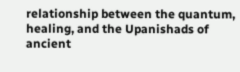relationship between the quantum, healing, and the Upanishads of ancient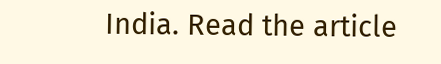India. Read the article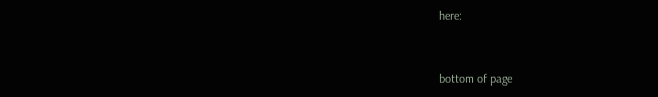here:


bottom of page